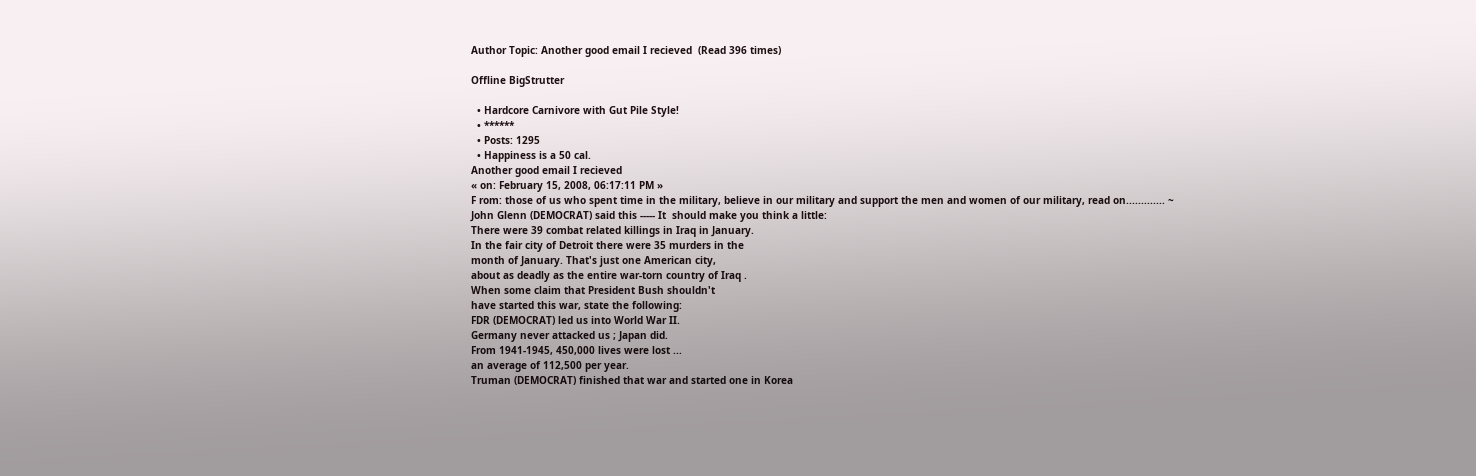Author Topic: Another good email I recieved  (Read 396 times)

Offline BigStrutter

  • Hardcore Carnivore with Gut Pile Style!
  • ******
  • Posts: 1295
  • Happiness is a 50 cal.
Another good email I recieved
« on: February 15, 2008, 06:17:11 PM »
F rom: those of us who spent time in the military, believe in our military and support the men and women of our military, read on............. ~
John Glenn (DEMOCRAT) said this ----- It  should make you think a little:
There were 39 combat related killings in Iraq in January.
In the fair city of Detroit there were 35 murders in the
month of January. That's just one American city,
about as deadly as the entire war-torn country of Iraq .
When some claim that President Bush shouldn't
have started this war, state the following:
FDR (DEMOCRAT) led us into World War II.
Germany never attacked us ; Japan did.
From 1941-1945, 450,000 lives were lost ...
an average of 112,500 per year.
Truman (DEMOCRAT) finished that war and started one in Korea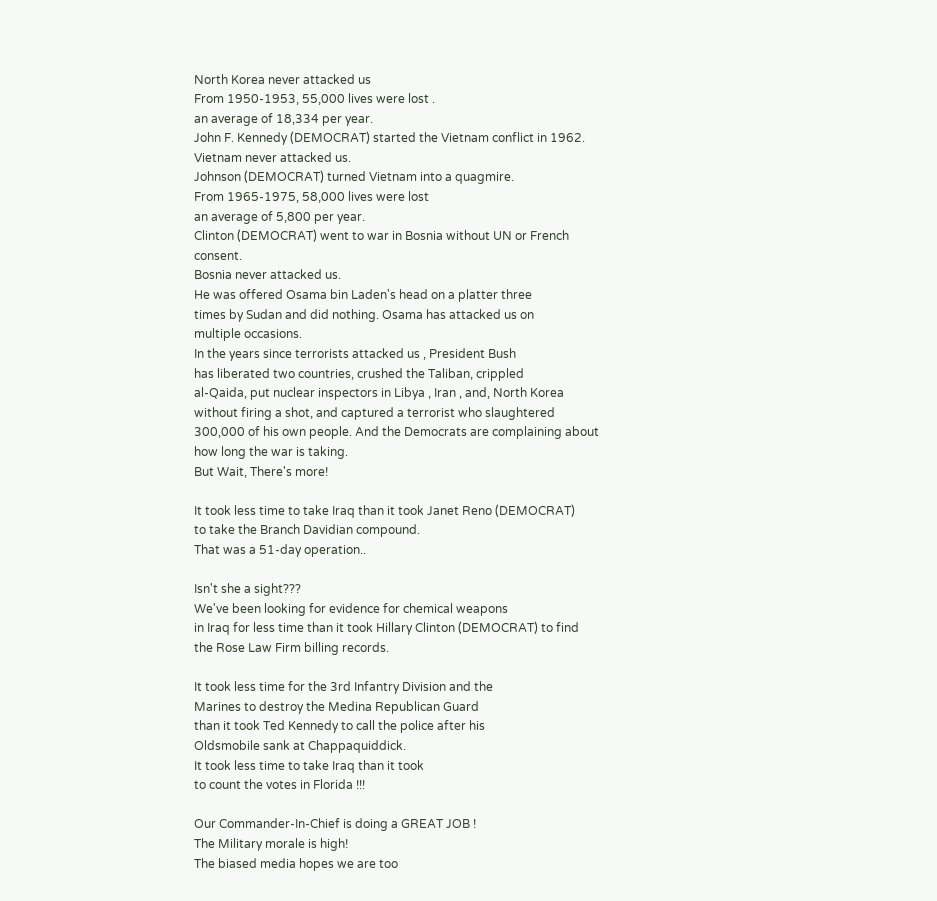North Korea never attacked us
From 1950-1953, 55,000 lives were lost .
an average of 18,334 per year.
John F. Kennedy (DEMOCRAT) started the Vietnam conflict in 1962.
Vietnam never attacked us.
Johnson (DEMOCRAT) turned Vietnam into a quagmire.
From 1965-1975, 58,000 lives were lost
an average of 5,800 per year.
Clinton (DEMOCRAT) went to war in Bosnia without UN or French consent.
Bosnia never attacked us.
He was offered Osama bin Laden's head on a platter three
times by Sudan and did nothing. Osama has attacked us on
multiple occasions.
In the years since terrorists attacked us , President Bush
has liberated two countries, crushed the Taliban, crippled
al-Qaida, put nuclear inspectors in Libya , Iran , and, North Korea without firing a shot, and captured a terrorist who slaughtered 300,000 of his own people. And the Democrats are complaining about how long the war is taking.
But Wait, There's more!

It took less time to take Iraq than it took Janet Reno (DEMOCRAT)
to take the Branch Davidian compound.
That was a 51-day operation..

Isn't she a sight???
We've been looking for evidence for chemical weapons
in Iraq for less time than it took Hillary Clinton (DEMOCRAT) to find
the Rose Law Firm billing records.

It took less time for the 3rd Infantry Division and the
Marines to destroy the Medina Republican Guard
than it took Ted Kennedy to call the police after his
Oldsmobile sank at Chappaquiddick.
It took less time to take Iraq than it took
to count the votes in Florida !!!

Our Commander-In-Chief is doing a GREAT JOB !
The Military morale is high!
The biased media hopes we are too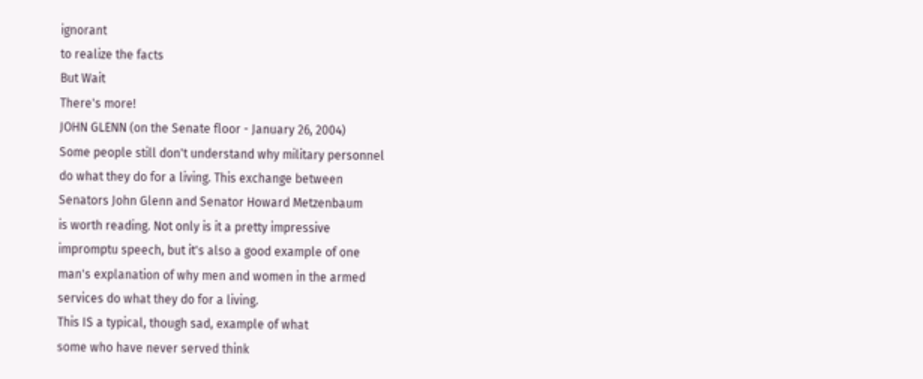ignorant
to realize the facts
But Wait
There's more!
JOHN GLENN (on the Senate floor - January 26, 2004)
Some people still don't understand why military personnel
do what they do for a living. This exchange between
Senators John Glenn and Senator Howard Metzenbaum
is worth reading. Not only is it a pretty impressive
impromptu speech, but it's also a good example of one
man's explanation of why men and women in the armed
services do what they do for a living.
This IS a typical, though sad, example of what
some who have never served think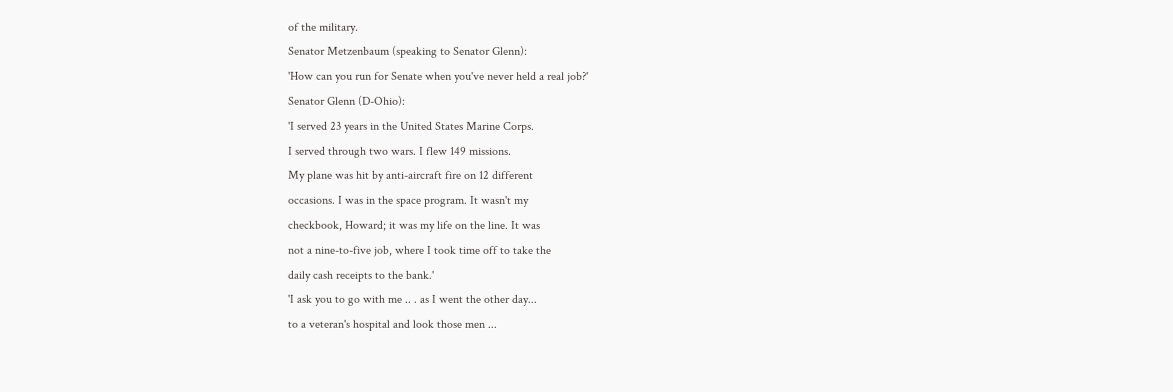of the military.
Senator Metzenbaum (speaking to Senator Glenn):
'How can you run for Senate when you've never held a real job?'
Senator Glenn (D-Ohio):
'I served 23 years in the United States Marine Corps.
I served through two wars. I flew 149 missions.
My plane was hit by anti-aircraft fire on 12 different
occasions. I was in the space program. It wasn't my
checkbook, Howard; it was my life on the line. It was
not a nine-to-five job, where I took time off to take the
daily cash receipts to the bank.'
'I ask you to go with me .. . as I went the other day...
to a veteran's hospital and look those men ...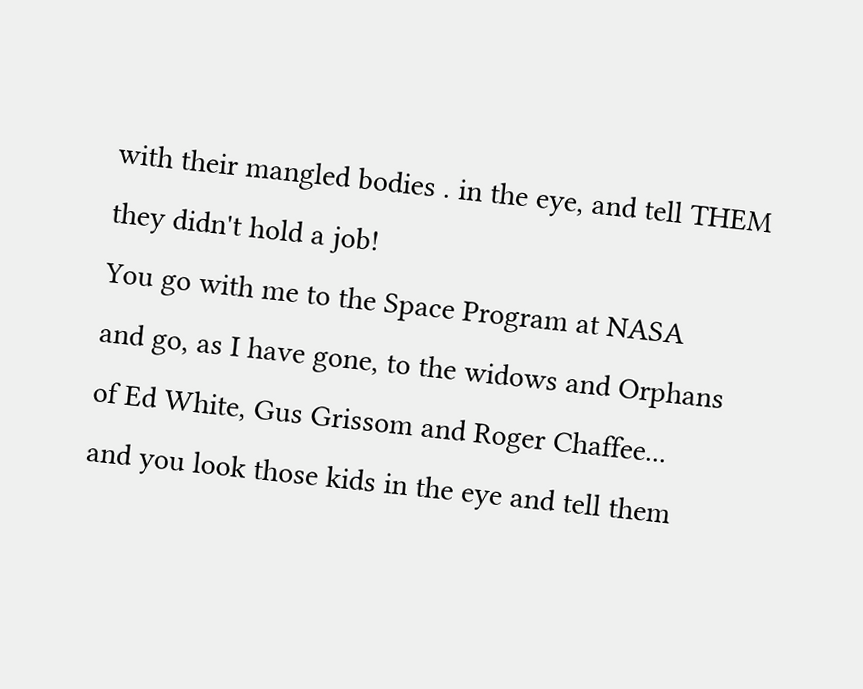with their mangled bodies . in the eye, and tell THEM
they didn't hold a job!
You go with me to the Space Program at NASA
and go, as I have gone, to the widows and Orphans
of Ed White, Gus Grissom and Roger Chaffee...
and you look those kids in the eye and tell them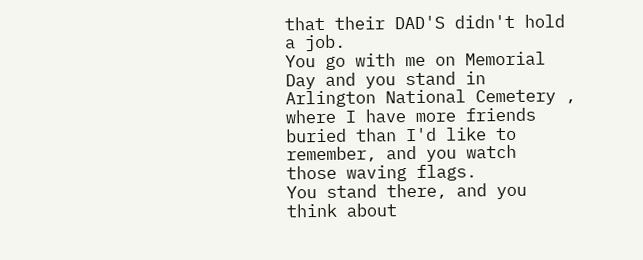that their DAD'S didn't hold a job.
You go with me on Memorial Day and you stand in
Arlington National Cemetery , where I have more friends
buried than I'd like to remember, and you watch
those waving flags.
You stand there, and you think about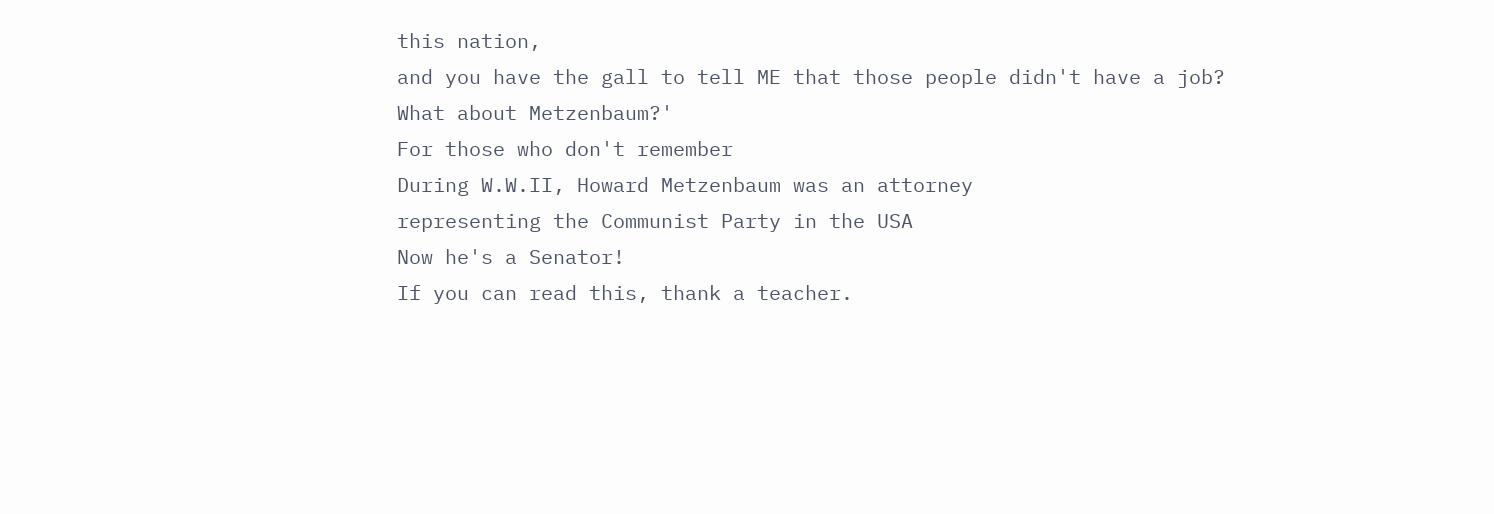this nation,
and you have the gall to tell ME that those people didn't have a job?
What about Metzenbaum?'
For those who don't remember
During W.W.II, Howard Metzenbaum was an attorney
representing the Communist Party in the USA
Now he's a Senator!
If you can read this, thank a teacher.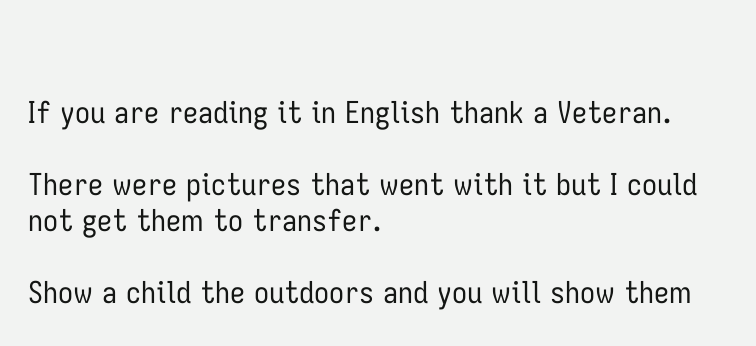If you are reading it in English thank a Veteran.

There were pictures that went with it but I could not get them to transfer.

Show a child the outdoors and you will show them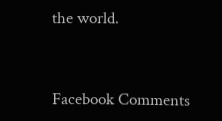the world.



Facebook Comments